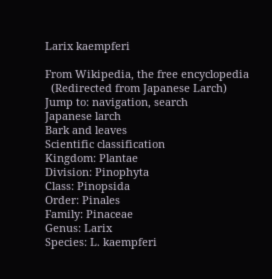Larix kaempferi

From Wikipedia, the free encyclopedia
  (Redirected from Japanese Larch)
Jump to: navigation, search
Japanese larch
Bark and leaves
Scientific classification
Kingdom: Plantae
Division: Pinophyta
Class: Pinopsida
Order: Pinales
Family: Pinaceae
Genus: Larix
Species: L. kaempferi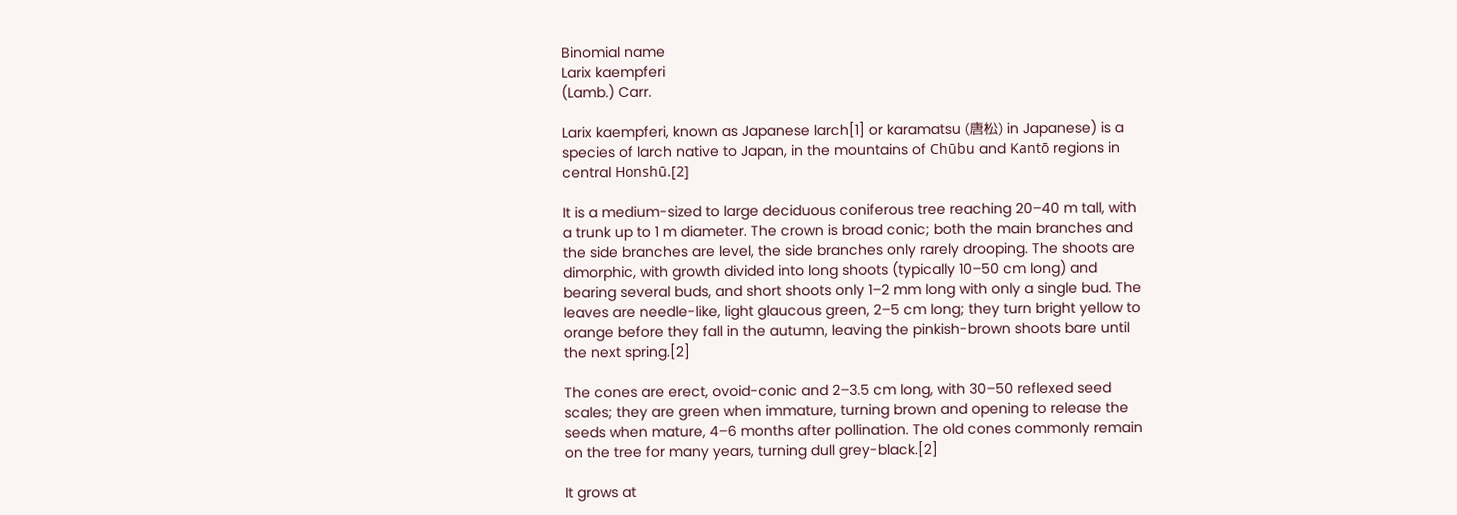Binomial name
Larix kaempferi
(Lamb.) Carr.

Larix kaempferi, known as Japanese larch[1] or karamatsu (唐松) in Japanese) is a species of larch native to Japan, in the mountains of Chūbu and Kantō regions in central Honshū.[2]

It is a medium-sized to large deciduous coniferous tree reaching 20–40 m tall, with a trunk up to 1 m diameter. The crown is broad conic; both the main branches and the side branches are level, the side branches only rarely drooping. The shoots are dimorphic, with growth divided into long shoots (typically 10–50 cm long) and bearing several buds, and short shoots only 1–2 mm long with only a single bud. The leaves are needle-like, light glaucous green, 2–5 cm long; they turn bright yellow to orange before they fall in the autumn, leaving the pinkish-brown shoots bare until the next spring.[2]

The cones are erect, ovoid-conic and 2–3.5 cm long, with 30–50 reflexed seed scales; they are green when immature, turning brown and opening to release the seeds when mature, 4–6 months after pollination. The old cones commonly remain on the tree for many years, turning dull grey-black.[2]

It grows at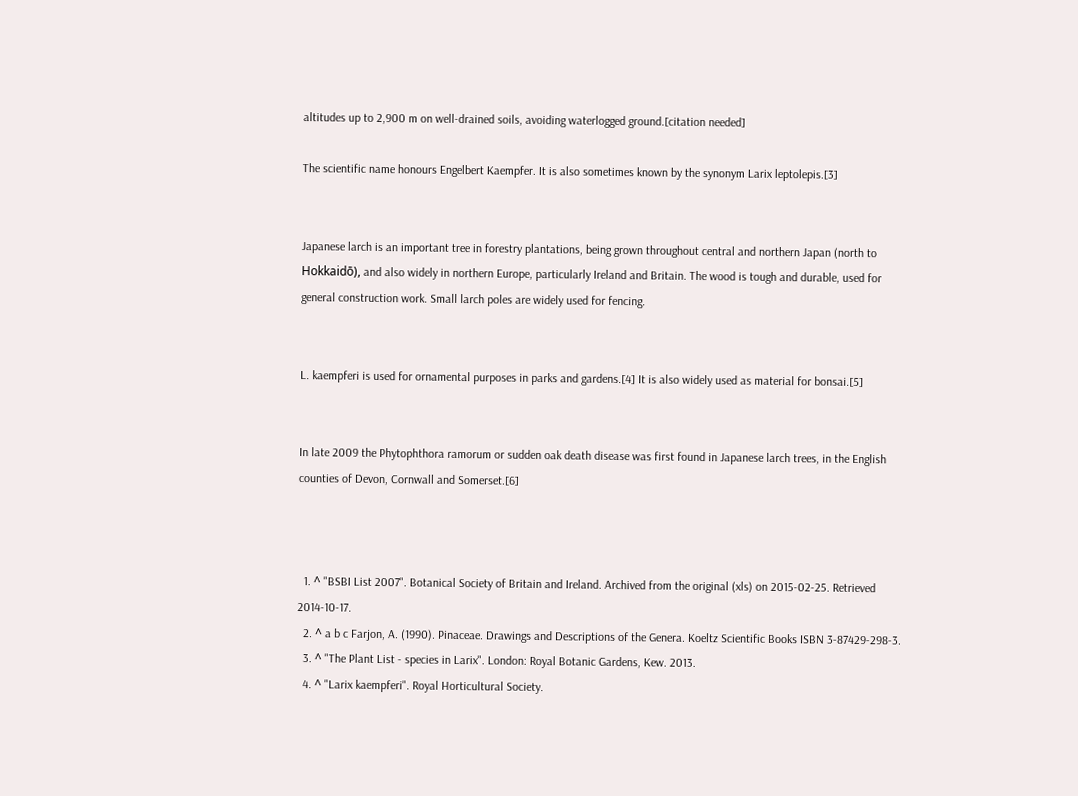altitudes up to 2,900 m on well-drained soils, avoiding waterlogged ground.[citation needed]

The scientific name honours Engelbert Kaempfer. It is also sometimes known by the synonym Larix leptolepis.[3]


Japanese larch is an important tree in forestry plantations, being grown throughout central and northern Japan (north to Hokkaidō), and also widely in northern Europe, particularly Ireland and Britain. The wood is tough and durable, used for general construction work. Small larch poles are widely used for fencing.


L. kaempferi is used for ornamental purposes in parks and gardens.[4] It is also widely used as material for bonsai.[5]


In late 2009 the Phytophthora ramorum or sudden oak death disease was first found in Japanese larch trees, in the English counties of Devon, Cornwall and Somerset.[6]



  1. ^ "BSBI List 2007". Botanical Society of Britain and Ireland. Archived from the original (xls) on 2015-02-25. Retrieved 2014-10-17.
  2. ^ a b c Farjon, A. (1990). Pinaceae. Drawings and Descriptions of the Genera. Koeltz Scientific Books ISBN 3-87429-298-3.
  3. ^ "The Plant List - species in Larix". London: Royal Botanic Gardens, Kew. 2013.
  4. ^ "Larix kaempferi". Royal Horticultural Society.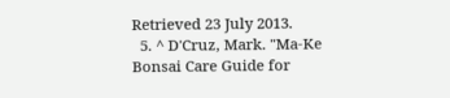Retrieved 23 July 2013.
  5. ^ D'Cruz, Mark. "Ma-Ke Bonsai Care Guide for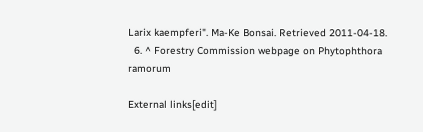Larix kaempferi". Ma-Ke Bonsai. Retrieved 2011-04-18.
  6. ^ Forestry Commission webpage on Phytophthora ramorum

External links[edit]